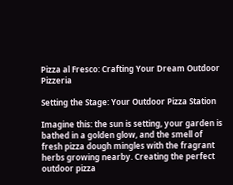Pizza al Fresco: Crafting Your Dream Outdoor Pizzeria

Setting the Stage: Your Outdoor Pizza Station

Imagine this: the sun is setting, your garden is bathed in a golden glow, and the smell of fresh pizza dough mingles with the fragrant herbs growing nearby. Creating the perfect outdoor pizza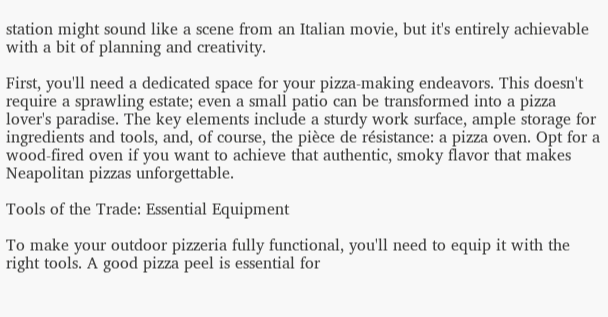station might sound like a scene from an Italian movie, but it's entirely achievable with a bit of planning and creativity.

First, you'll need a dedicated space for your pizza-making endeavors. This doesn't require a sprawling estate; even a small patio can be transformed into a pizza lover's paradise. The key elements include a sturdy work surface, ample storage for ingredients and tools, and, of course, the pièce de résistance: a pizza oven. Opt for a wood-fired oven if you want to achieve that authentic, smoky flavor that makes Neapolitan pizzas unforgettable.

Tools of the Trade: Essential Equipment

To make your outdoor pizzeria fully functional, you'll need to equip it with the right tools. A good pizza peel is essential for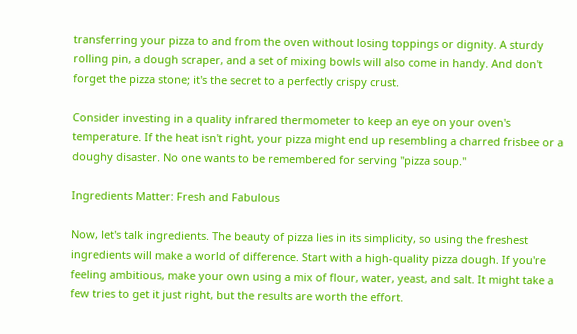transferring your pizza to and from the oven without losing toppings or dignity. A sturdy rolling pin, a dough scraper, and a set of mixing bowls will also come in handy. And don't forget the pizza stone; it's the secret to a perfectly crispy crust.

Consider investing in a quality infrared thermometer to keep an eye on your oven's temperature. If the heat isn't right, your pizza might end up resembling a charred frisbee or a doughy disaster. No one wants to be remembered for serving "pizza soup."

Ingredients Matter: Fresh and Fabulous

Now, let's talk ingredients. The beauty of pizza lies in its simplicity, so using the freshest ingredients will make a world of difference. Start with a high-quality pizza dough. If you're feeling ambitious, make your own using a mix of flour, water, yeast, and salt. It might take a few tries to get it just right, but the results are worth the effort.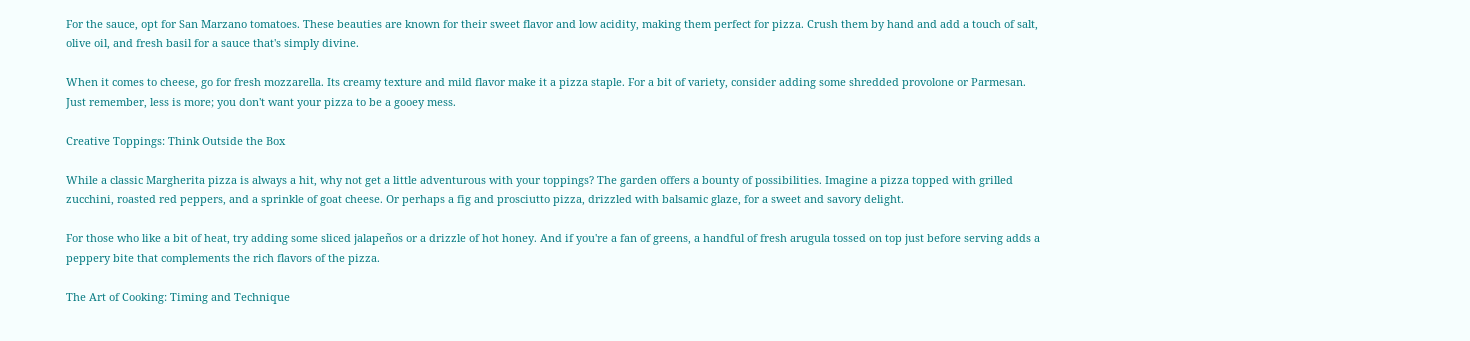For the sauce, opt for San Marzano tomatoes. These beauties are known for their sweet flavor and low acidity, making them perfect for pizza. Crush them by hand and add a touch of salt, olive oil, and fresh basil for a sauce that's simply divine.

When it comes to cheese, go for fresh mozzarella. Its creamy texture and mild flavor make it a pizza staple. For a bit of variety, consider adding some shredded provolone or Parmesan. Just remember, less is more; you don't want your pizza to be a gooey mess.

Creative Toppings: Think Outside the Box

While a classic Margherita pizza is always a hit, why not get a little adventurous with your toppings? The garden offers a bounty of possibilities. Imagine a pizza topped with grilled zucchini, roasted red peppers, and a sprinkle of goat cheese. Or perhaps a fig and prosciutto pizza, drizzled with balsamic glaze, for a sweet and savory delight.

For those who like a bit of heat, try adding some sliced jalapeños or a drizzle of hot honey. And if you're a fan of greens, a handful of fresh arugula tossed on top just before serving adds a peppery bite that complements the rich flavors of the pizza.

The Art of Cooking: Timing and Technique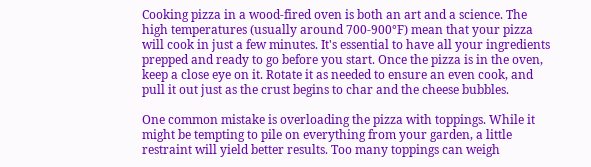Cooking pizza in a wood-fired oven is both an art and a science. The high temperatures (usually around 700-900°F) mean that your pizza will cook in just a few minutes. It's essential to have all your ingredients prepped and ready to go before you start. Once the pizza is in the oven, keep a close eye on it. Rotate it as needed to ensure an even cook, and pull it out just as the crust begins to char and the cheese bubbles.

One common mistake is overloading the pizza with toppings. While it might be tempting to pile on everything from your garden, a little restraint will yield better results. Too many toppings can weigh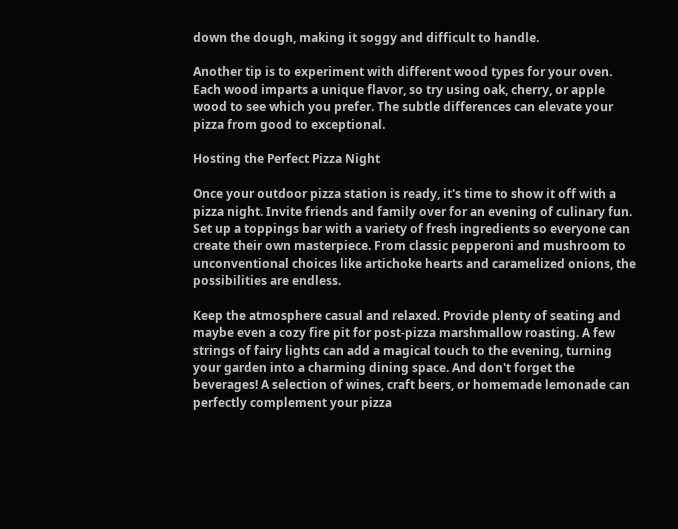down the dough, making it soggy and difficult to handle.

Another tip is to experiment with different wood types for your oven. Each wood imparts a unique flavor, so try using oak, cherry, or apple wood to see which you prefer. The subtle differences can elevate your pizza from good to exceptional.

Hosting the Perfect Pizza Night

Once your outdoor pizza station is ready, it's time to show it off with a pizza night. Invite friends and family over for an evening of culinary fun. Set up a toppings bar with a variety of fresh ingredients so everyone can create their own masterpiece. From classic pepperoni and mushroom to unconventional choices like artichoke hearts and caramelized onions, the possibilities are endless.

Keep the atmosphere casual and relaxed. Provide plenty of seating and maybe even a cozy fire pit for post-pizza marshmallow roasting. A few strings of fairy lights can add a magical touch to the evening, turning your garden into a charming dining space. And don't forget the beverages! A selection of wines, craft beers, or homemade lemonade can perfectly complement your pizza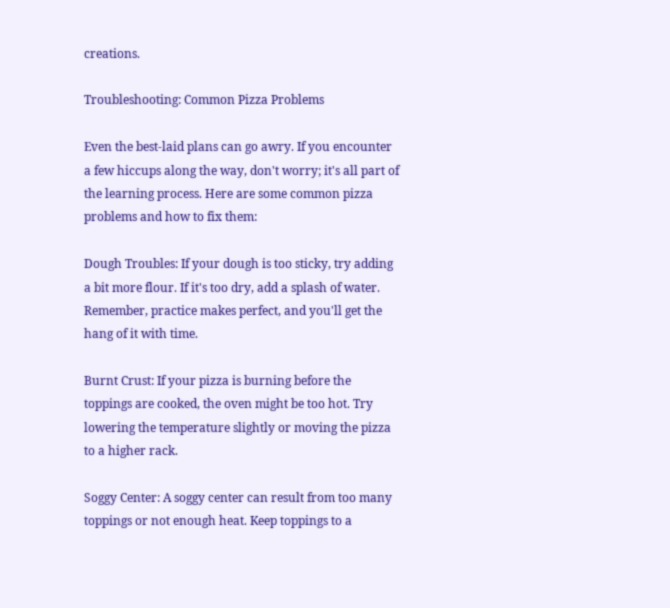creations.

Troubleshooting: Common Pizza Problems

Even the best-laid plans can go awry. If you encounter a few hiccups along the way, don't worry; it's all part of the learning process. Here are some common pizza problems and how to fix them:

Dough Troubles: If your dough is too sticky, try adding a bit more flour. If it's too dry, add a splash of water. Remember, practice makes perfect, and you'll get the hang of it with time.

Burnt Crust: If your pizza is burning before the toppings are cooked, the oven might be too hot. Try lowering the temperature slightly or moving the pizza to a higher rack.

Soggy Center: A soggy center can result from too many toppings or not enough heat. Keep toppings to a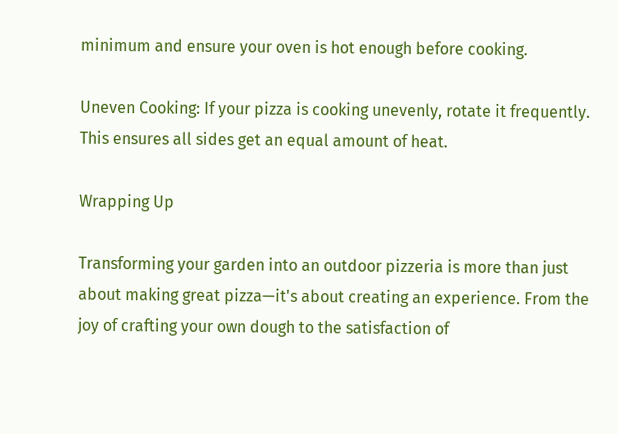minimum and ensure your oven is hot enough before cooking.

Uneven Cooking: If your pizza is cooking unevenly, rotate it frequently. This ensures all sides get an equal amount of heat.

Wrapping Up

Transforming your garden into an outdoor pizzeria is more than just about making great pizza—it's about creating an experience. From the joy of crafting your own dough to the satisfaction of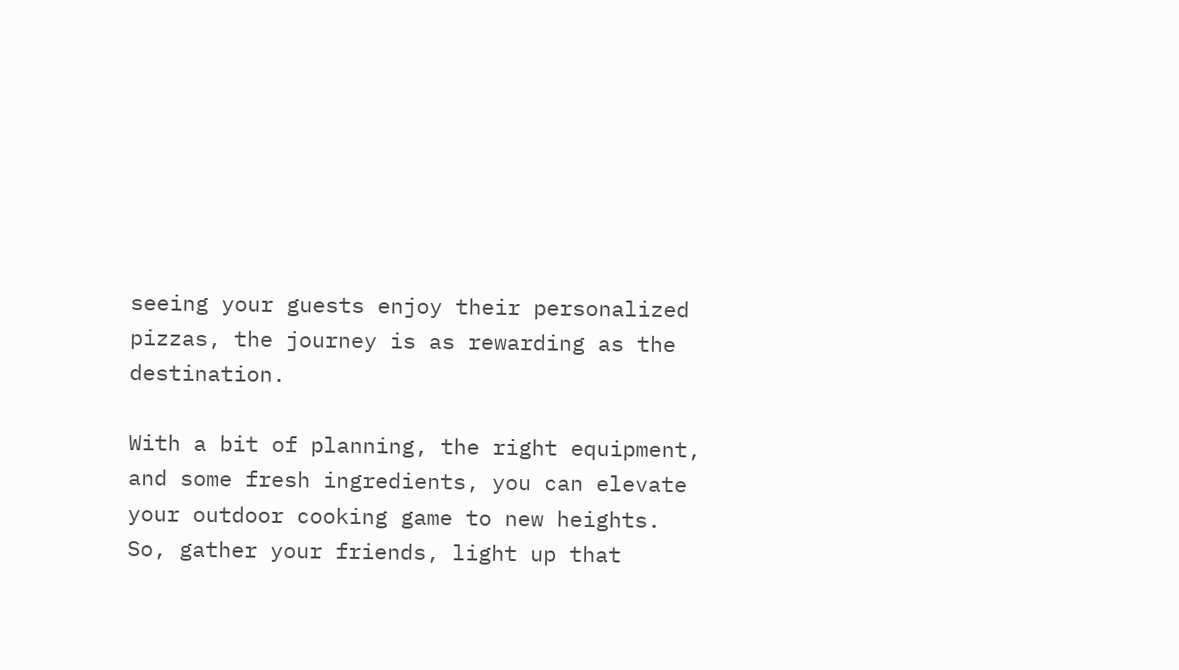seeing your guests enjoy their personalized pizzas, the journey is as rewarding as the destination.

With a bit of planning, the right equipment, and some fresh ingredients, you can elevate your outdoor cooking game to new heights. So, gather your friends, light up that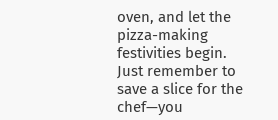oven, and let the pizza-making festivities begin. Just remember to save a slice for the chef—you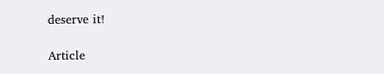deserve it!

Article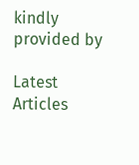kindly provided by

Latest Articles